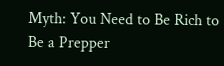Myth: You Need to Be Rich to Be a Prepper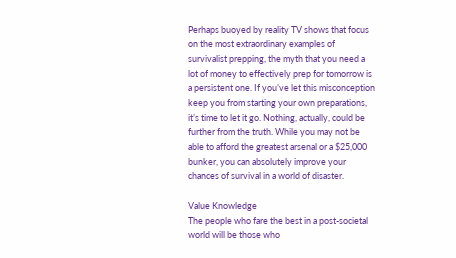Perhaps buoyed by reality TV shows that focus on the most extraordinary examples of survivalist prepping, the myth that you need a lot of money to effectively prep for tomorrow is a persistent one. If you’ve let this misconception keep you from starting your own preparations, it’s time to let it go. Nothing, actually, could be further from the truth. While you may not be able to afford the greatest arsenal or a $25,000 bunker, you can absolutely improve your chances of survival in a world of disaster.

Value Knowledge
The people who fare the best in a post-societal world will be those who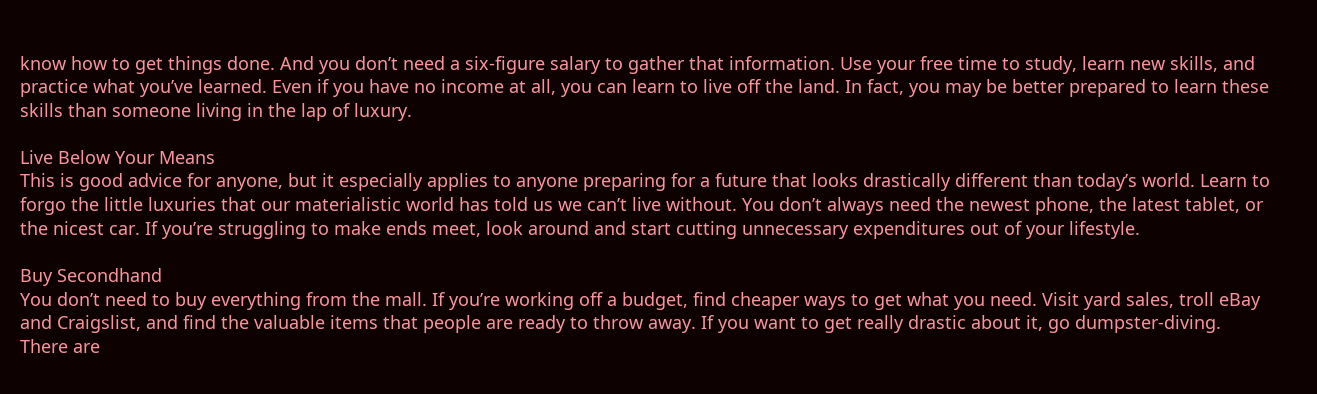know how to get things done. And you don’t need a six-figure salary to gather that information. Use your free time to study, learn new skills, and practice what you’ve learned. Even if you have no income at all, you can learn to live off the land. In fact, you may be better prepared to learn these skills than someone living in the lap of luxury.

Live Below Your Means
This is good advice for anyone, but it especially applies to anyone preparing for a future that looks drastically different than today’s world. Learn to forgo the little luxuries that our materialistic world has told us we can’t live without. You don’t always need the newest phone, the latest tablet, or the nicest car. If you’re struggling to make ends meet, look around and start cutting unnecessary expenditures out of your lifestyle.

Buy Secondhand
You don’t need to buy everything from the mall. If you’re working off a budget, find cheaper ways to get what you need. Visit yard sales, troll eBay and Craigslist, and find the valuable items that people are ready to throw away. If you want to get really drastic about it, go dumpster-diving. There are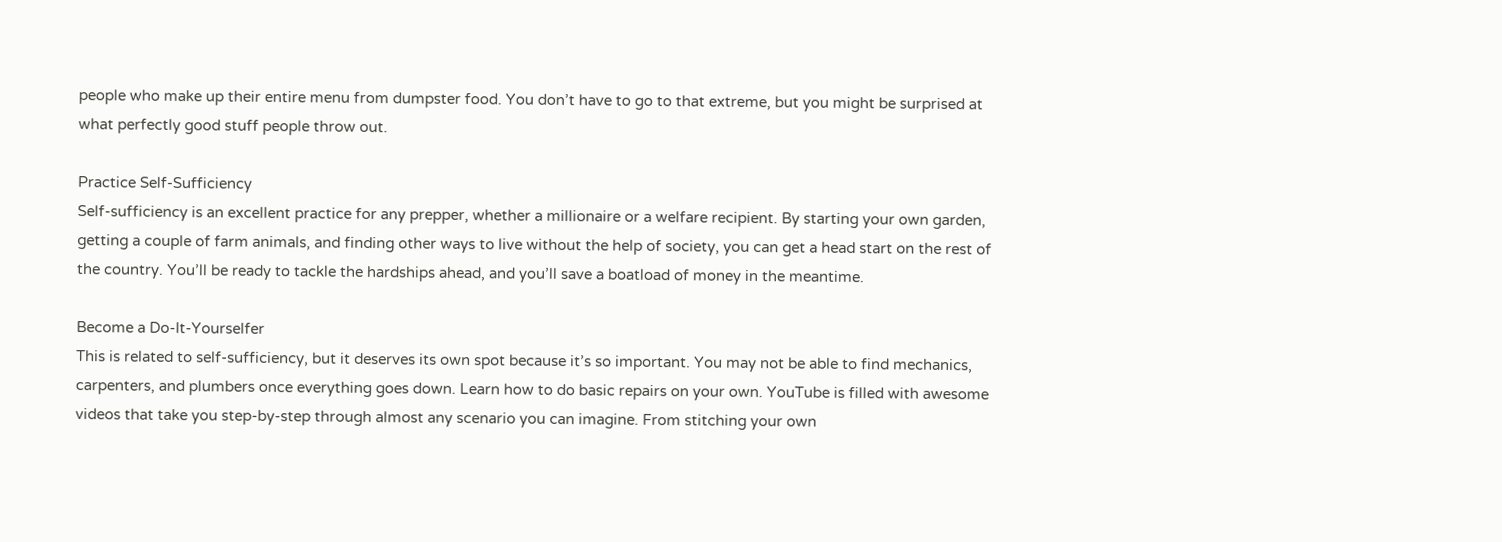people who make up their entire menu from dumpster food. You don’t have to go to that extreme, but you might be surprised at what perfectly good stuff people throw out.

Practice Self-Sufficiency
Self-sufficiency is an excellent practice for any prepper, whether a millionaire or a welfare recipient. By starting your own garden, getting a couple of farm animals, and finding other ways to live without the help of society, you can get a head start on the rest of the country. You’ll be ready to tackle the hardships ahead, and you’ll save a boatload of money in the meantime.

Become a Do-It-Yourselfer
This is related to self-sufficiency, but it deserves its own spot because it’s so important. You may not be able to find mechanics, carpenters, and plumbers once everything goes down. Learn how to do basic repairs on your own. YouTube is filled with awesome videos that take you step-by-step through almost any scenario you can imagine. From stitching your own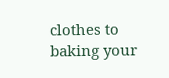clothes to baking your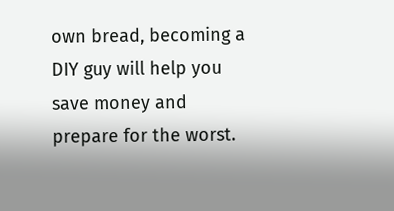own bread, becoming a DIY guy will help you save money and prepare for the worst.